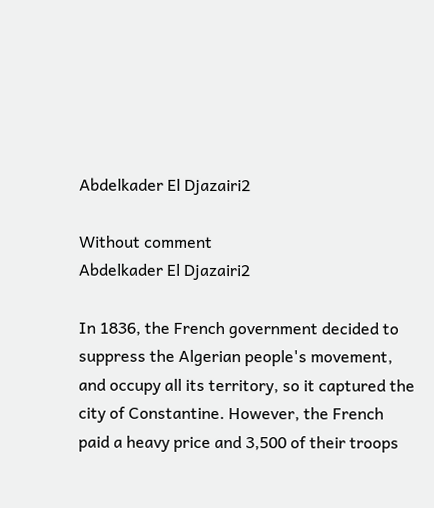Abdelkader El Djazairi2

Without comment
Abdelkader El Djazairi2

In 1836, the French government decided to suppress the Algerian people's movement, and occupy all its territory, so it captured the city of Constantine. However, the French paid a heavy price and 3,500 of their troops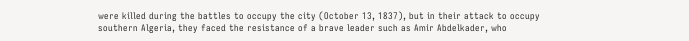were killed during the battles to occupy the city (October 13, 1837), but in their attack to occupy  southern Algeria, they faced the resistance of a brave leader such as Amir Abdelkader, who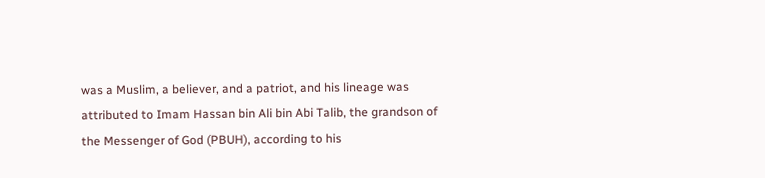was a Muslim, a believer, and a patriot, and his lineage was attributed to Imam Hassan bin Ali bin Abi Talib, the grandson of the Messenger of God (PBUH), according to his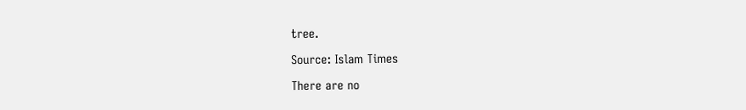tree.

Source: Islam Times

There are no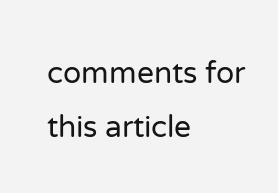comments for this article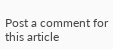Post a comment for this article